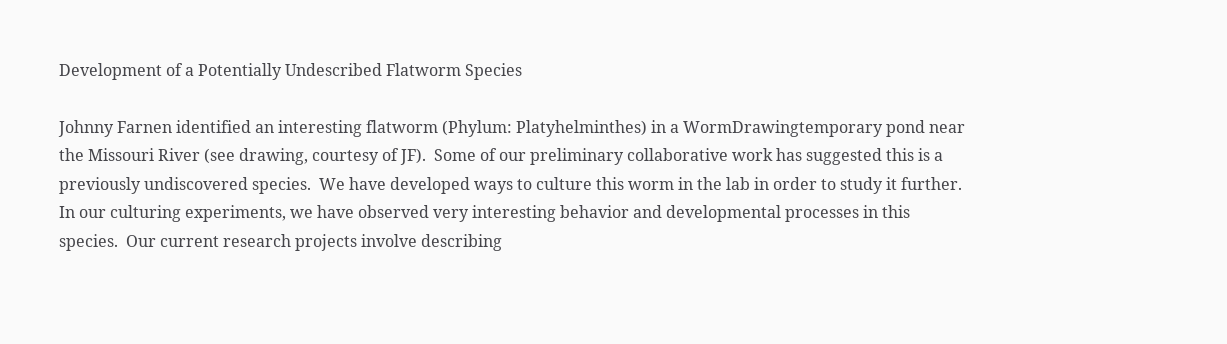Development of a Potentially Undescribed Flatworm Species

Johnny Farnen identified an interesting flatworm (Phylum: Platyhelminthes) in a WormDrawingtemporary pond near the Missouri River (see drawing, courtesy of JF).  Some of our preliminary collaborative work has suggested this is a previously undiscovered species.  We have developed ways to culture this worm in the lab in order to study it further.  In our culturing experiments, we have observed very interesting behavior and developmental processes in this species.  Our current research projects involve describing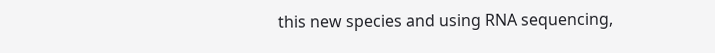this new species and using RNA sequencing,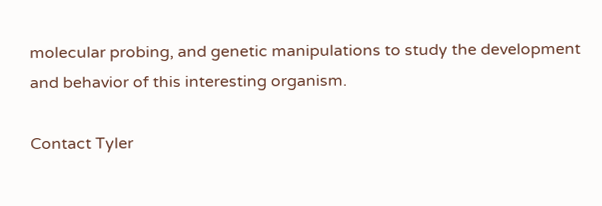molecular probing, and genetic manipulations to study the development and behavior of this interesting organism.

Contact Tyler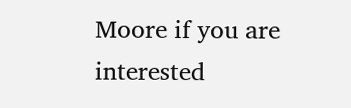Moore if you are interested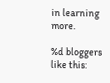in learning more.

%d bloggers like this: